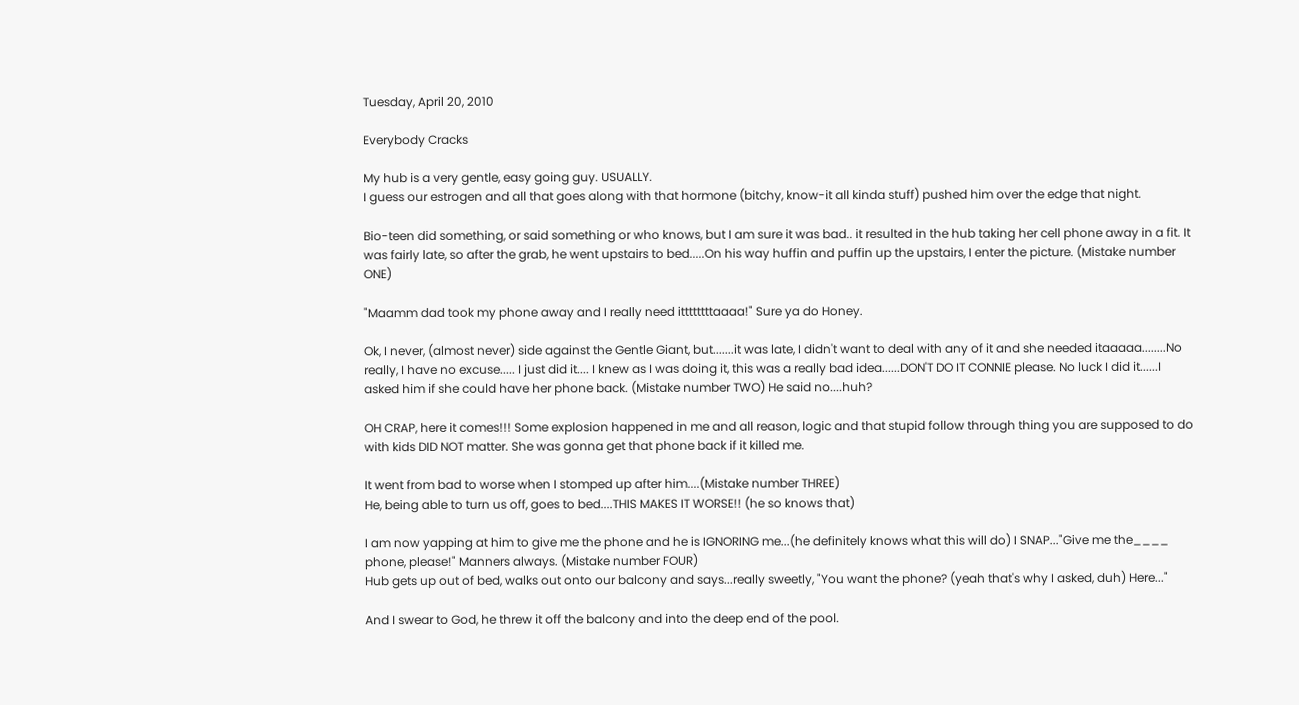Tuesday, April 20, 2010

Everybody Cracks

My hub is a very gentle, easy going guy. USUALLY.
I guess our estrogen and all that goes along with that hormone (bitchy, know-it all kinda stuff) pushed him over the edge that night.

Bio-teen did something, or said something or who knows, but I am sure it was bad.. it resulted in the hub taking her cell phone away in a fit. It was fairly late, so after the grab, he went upstairs to bed.....On his way huffin and puffin up the upstairs, I enter the picture. (Mistake number ONE)

"Maamm dad took my phone away and I really need ittttttttaaaa!" Sure ya do Honey.

Ok, I never, (almost never) side against the Gentle Giant, but.......it was late, I didn't want to deal with any of it and she needed itaaaaa........No really, I have no excuse..... I just did it.... I knew as I was doing it, this was a really bad idea......DON'T DO IT CONNIE please. No luck I did it......I asked him if she could have her phone back. (Mistake number TWO) He said no....huh?

OH CRAP, here it comes!!! Some explosion happened in me and all reason, logic and that stupid follow through thing you are supposed to do with kids DID NOT matter. She was gonna get that phone back if it killed me.

It went from bad to worse when I stomped up after him....(Mistake number THREE)
He, being able to turn us off, goes to bed....THIS MAKES IT WORSE!! (he so knows that)

I am now yapping at him to give me the phone and he is IGNORING me...(he definitely knows what this will do) I SNAP..."Give me the____ phone, please!" Manners always. (Mistake number FOUR)
Hub gets up out of bed, walks out onto our balcony and says...really sweetly, "You want the phone? (yeah that's why I asked, duh) Here..."

And I swear to God, he threw it off the balcony and into the deep end of the pool.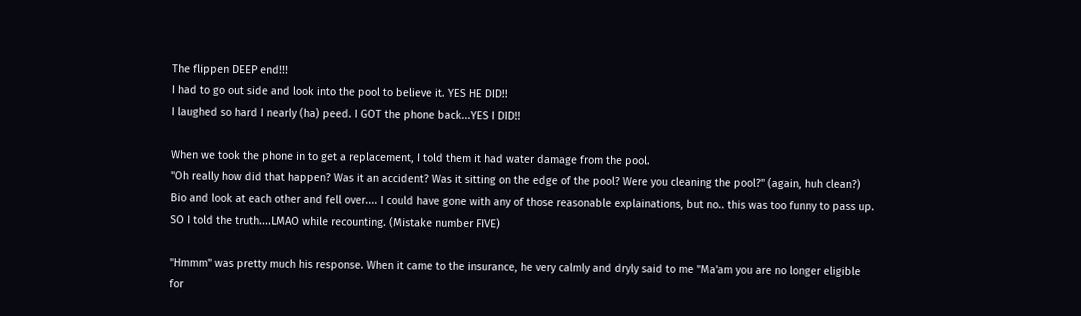The flippen DEEP end!!!
I had to go out side and look into the pool to believe it. YES HE DID!!
I laughed so hard I nearly (ha) peed. I GOT the phone back...YES I DID!!

When we took the phone in to get a replacement, I told them it had water damage from the pool.
"Oh really how did that happen? Was it an accident? Was it sitting on the edge of the pool? Were you cleaning the pool?" (again, huh clean?) Bio and look at each other and fell over.... I could have gone with any of those reasonable explainations, but no.. this was too funny to pass up. SO I told the truth....LMAO while recounting. (Mistake number FIVE)

"Hmmm" was pretty much his response. When it came to the insurance, he very calmly and dryly said to me "Ma'am you are no longer eligible for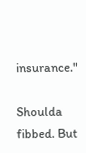insurance."

Shoulda fibbed. But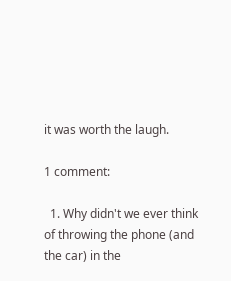it was worth the laugh.

1 comment:

  1. Why didn't we ever think of throwing the phone (and the car) in the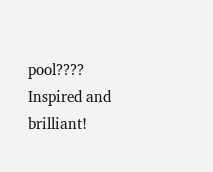pool???? Inspired and brilliant!